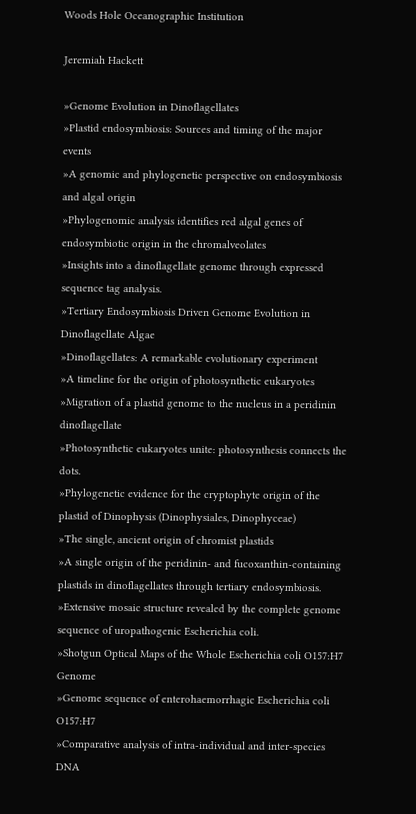Woods Hole Oceanographic Institution

Jeremiah Hackett

»Genome Evolution in Dinoflagellates
»Plastid endosymbiosis: Sources and timing of the major events
»A genomic and phylogenetic perspective on endosymbiosis and algal origin
»Phylogenomic analysis identifies red algal genes of endosymbiotic origin in the chromalveolates
»Insights into a dinoflagellate genome through expressed sequence tag analysis.
»Tertiary Endosymbiosis Driven Genome Evolution in Dinoflagellate Algae
»Dinoflagellates: A remarkable evolutionary experiment
»A timeline for the origin of photosynthetic eukaryotes
»Migration of a plastid genome to the nucleus in a peridinin dinoflagellate
»Photosynthetic eukaryotes unite: photosynthesis connects the dots.
»Phylogenetic evidence for the cryptophyte origin of the plastid of Dinophysis (Dinophysiales, Dinophyceae)
»The single, ancient origin of chromist plastids
»A single origin of the peridinin- and fucoxanthin-containing plastids in dinoflagellates through tertiary endosymbiosis.
»Extensive mosaic structure revealed by the complete genome sequence of uropathogenic Escherichia coli.
»Shotgun Optical Maps of the Whole Escherichia coli O157:H7 Genome
»Genome sequence of enterohaemorrhagic Escherichia coli O157:H7
»Comparative analysis of intra-individual and inter-species DNA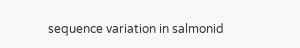sequence variation in salmonid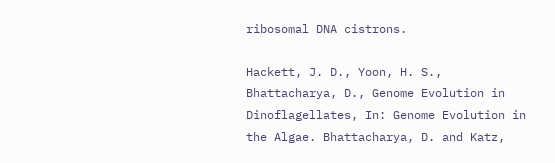ribosomal DNA cistrons.

Hackett, J. D., Yoon, H. S., Bhattacharya, D., Genome Evolution in Dinoflagellates, In: Genome Evolution in the Algae. Bhattacharya, D. and Katz,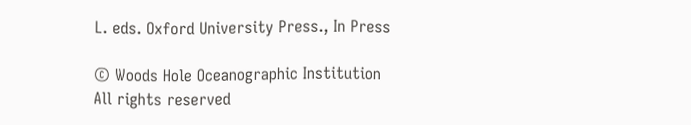L. eds. Oxford University Press., In Press

© Woods Hole Oceanographic Institution
All rights reserved